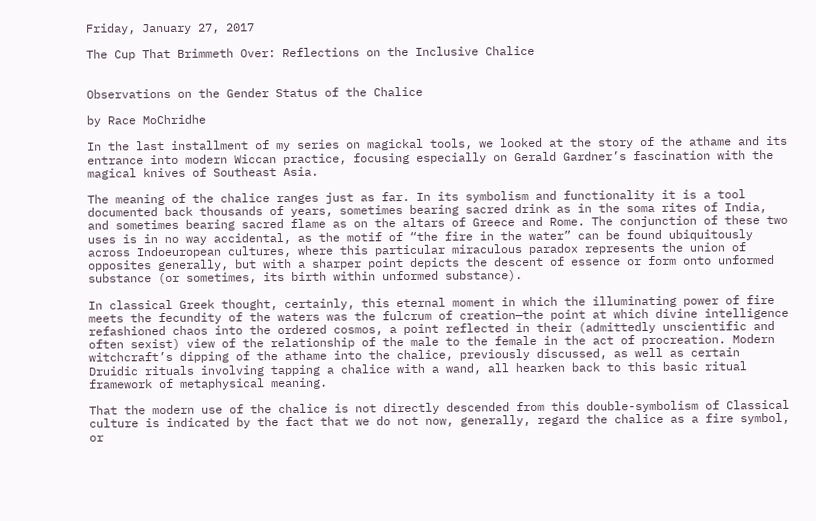Friday, January 27, 2017

The Cup That Brimmeth Over: Reflections on the Inclusive Chalice


Observations on the Gender Status of the Chalice

by Race MoChridhe

In the last installment of my series on magickal tools, we looked at the story of the athame and its entrance into modern Wiccan practice, focusing especially on Gerald Gardner’s fascination with the magical knives of Southeast Asia.

The meaning of the chalice ranges just as far. In its symbolism and functionality it is a tool documented back thousands of years, sometimes bearing sacred drink as in the soma rites of India, and sometimes bearing sacred flame as on the altars of Greece and Rome. The conjunction of these two uses is in no way accidental, as the motif of “the fire in the water” can be found ubiquitously across Indoeuropean cultures, where this particular miraculous paradox represents the union of opposites generally, but with a sharper point depicts the descent of essence or form onto unformed substance (or sometimes, its birth within unformed substance).

In classical Greek thought, certainly, this eternal moment in which the illuminating power of fire meets the fecundity of the waters was the fulcrum of creation—the point at which divine intelligence refashioned chaos into the ordered cosmos, a point reflected in their (admittedly unscientific and often sexist) view of the relationship of the male to the female in the act of procreation. Modern witchcraft’s dipping of the athame into the chalice, previously discussed, as well as certain Druidic rituals involving tapping a chalice with a wand, all hearken back to this basic ritual framework of metaphysical meaning.

That the modern use of the chalice is not directly descended from this double-symbolism of Classical culture is indicated by the fact that we do not now, generally, regard the chalice as a fire symbol, or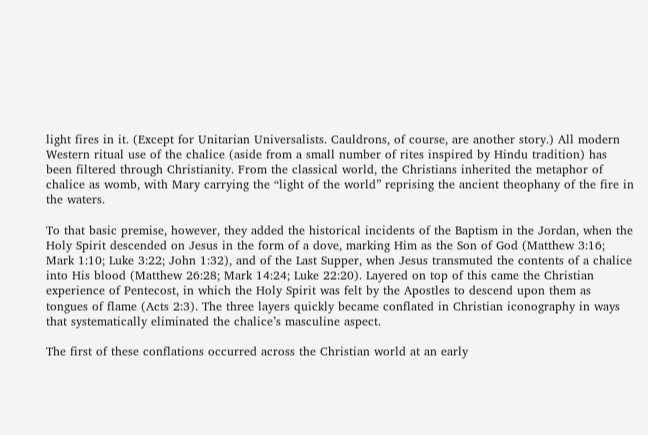light fires in it. (Except for Unitarian Universalists. Cauldrons, of course, are another story.) All modern Western ritual use of the chalice (aside from a small number of rites inspired by Hindu tradition) has been filtered through Christianity. From the classical world, the Christians inherited the metaphor of chalice as womb, with Mary carrying the “light of the world” reprising the ancient theophany of the fire in the waters.

To that basic premise, however, they added the historical incidents of the Baptism in the Jordan, when the Holy Spirit descended on Jesus in the form of a dove, marking Him as the Son of God (Matthew 3:16; Mark 1:10; Luke 3:22; John 1:32), and of the Last Supper, when Jesus transmuted the contents of a chalice into His blood (Matthew 26:28; Mark 14:24; Luke 22:20). Layered on top of this came the Christian experience of Pentecost, in which the Holy Spirit was felt by the Apostles to descend upon them as tongues of flame (Acts 2:3). The three layers quickly became conflated in Christian iconography in ways that systematically eliminated the chalice’s masculine aspect.

The first of these conflations occurred across the Christian world at an early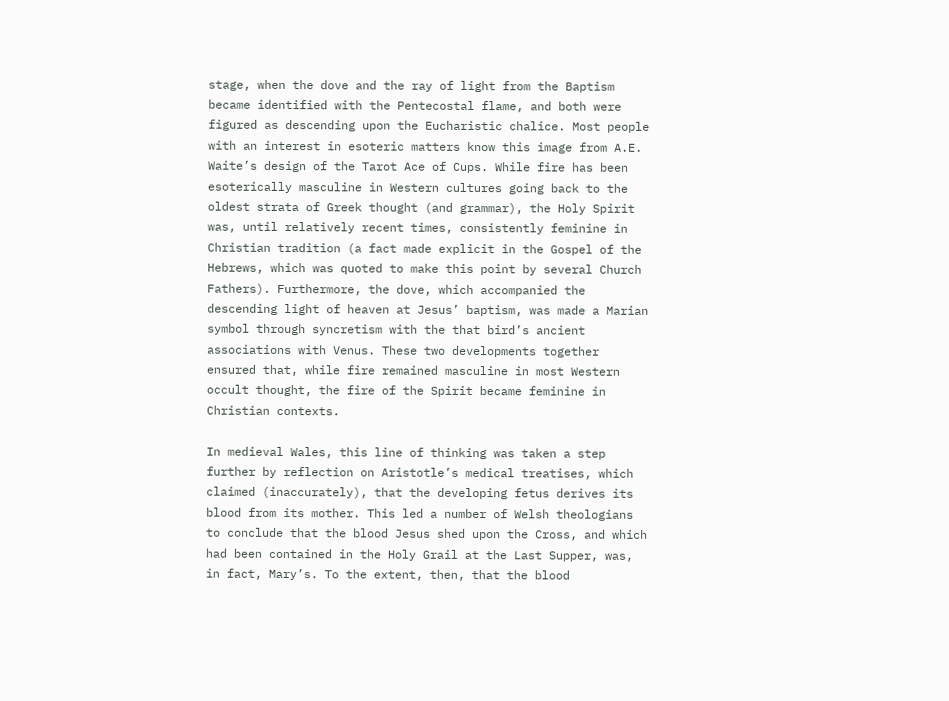stage, when the dove and the ray of light from the Baptism became identified with the Pentecostal flame, and both were figured as descending upon the Eucharistic chalice. Most people with an interest in esoteric matters know this image from A.E. Waite’s design of the Tarot Ace of Cups. While fire has been esoterically masculine in Western cultures going back to the oldest strata of Greek thought (and grammar), the Holy Spirit was, until relatively recent times, consistently feminine in Christian tradition (a fact made explicit in the Gospel of the Hebrews, which was quoted to make this point by several Church Fathers). Furthermore, the dove, which accompanied the descending light of heaven at Jesus’ baptism, was made a Marian symbol through syncretism with the that bird’s ancient associations with Venus. These two developments together ensured that, while fire remained masculine in most Western occult thought, the fire of the Spirit became feminine in Christian contexts.

In medieval Wales, this line of thinking was taken a step further by reflection on Aristotle’s medical treatises, which claimed (inaccurately), that the developing fetus derives its blood from its mother. This led a number of Welsh theologians to conclude that the blood Jesus shed upon the Cross, and which had been contained in the Holy Grail at the Last Supper, was, in fact, Mary’s. To the extent, then, that the blood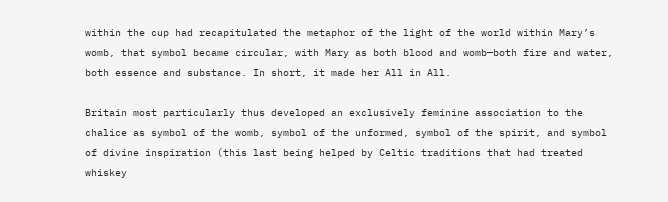within the cup had recapitulated the metaphor of the light of the world within Mary’s womb, that symbol became circular, with Mary as both blood and womb—both fire and water, both essence and substance. In short, it made her All in All.

Britain most particularly thus developed an exclusively feminine association to the chalice as symbol of the womb, symbol of the unformed, symbol of the spirit, and symbol of divine inspiration (this last being helped by Celtic traditions that had treated whiskey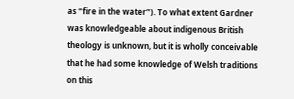as “fire in the water”). To what extent Gardner was knowledgeable about indigenous British theology is unknown, but it is wholly conceivable that he had some knowledge of Welsh traditions on this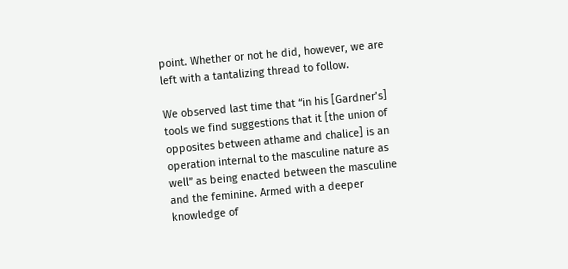point. Whether or not he did, however, we are left with a tantalizing thread to follow.

We observed last time that “in his [Gardner’s] tools we find suggestions that it [the union of opposites between athame and chalice] is an operation internal to the masculine nature as well” as being enacted between the masculine and the feminine. Armed with a deeper knowledge of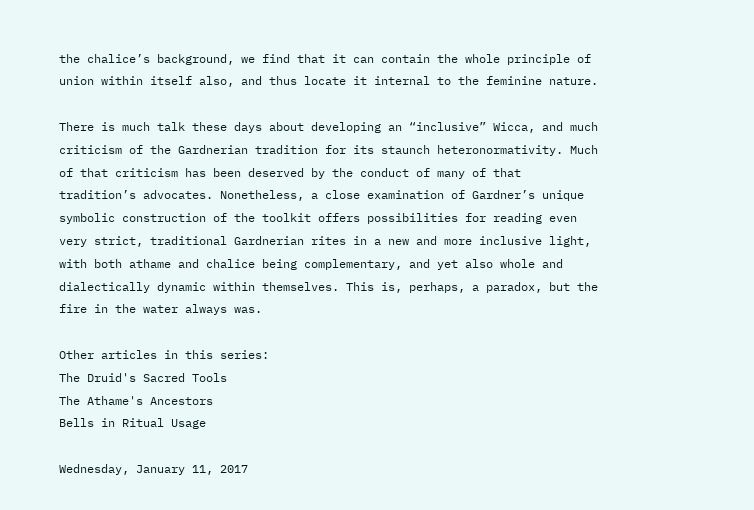the chalice’s background, we find that it can contain the whole principle of union within itself also, and thus locate it internal to the feminine nature.

There is much talk these days about developing an “inclusive” Wicca, and much criticism of the Gardnerian tradition for its staunch heteronormativity. Much of that criticism has been deserved by the conduct of many of that tradition’s advocates. Nonetheless, a close examination of Gardner’s unique symbolic construction of the toolkit offers possibilities for reading even very strict, traditional Gardnerian rites in a new and more inclusive light, with both athame and chalice being complementary, and yet also whole and dialectically dynamic within themselves. This is, perhaps, a paradox, but the fire in the water always was.

Other articles in this series:
The Druid's Sacred Tools
The Athame's Ancestors
Bells in Ritual Usage

Wednesday, January 11, 2017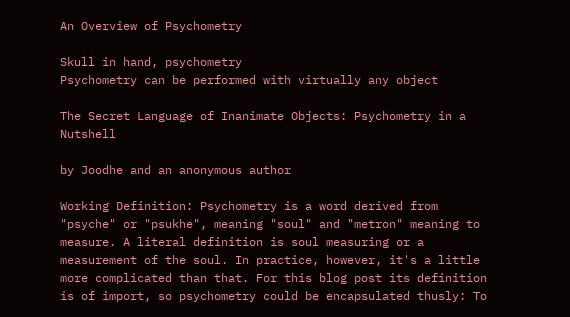An Overview of Psychometry

Skull in hand, psychometry
Psychometry can be performed with virtually any object

The Secret Language of Inanimate Objects: Psychometry in a Nutshell

by Joodhe and an anonymous author

Working Definition: Psychometry is a word derived from "psyche" or "psukhe", meaning "soul" and "metron" meaning to measure. A literal definition is soul measuring or a measurement of the soul. In practice, however, it's a little more complicated than that. For this blog post its definition is of import, so psychometry could be encapsulated thusly: To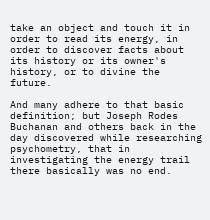take an object and touch it in order to read its energy, in order to discover facts about its history or its owner's history, or to divine the future.

And many adhere to that basic definition; but Joseph Rodes Buchanan and others back in the day discovered while researching psychometry, that in investigating the energy trail there basically was no end.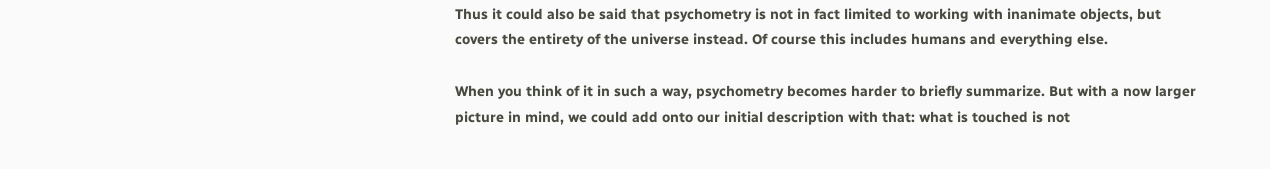Thus it could also be said that psychometry is not in fact limited to working with inanimate objects, but covers the entirety of the universe instead. Of course this includes humans and everything else.

When you think of it in such a way, psychometry becomes harder to briefly summarize. But with a now larger picture in mind, we could add onto our initial description with that: what is touched is not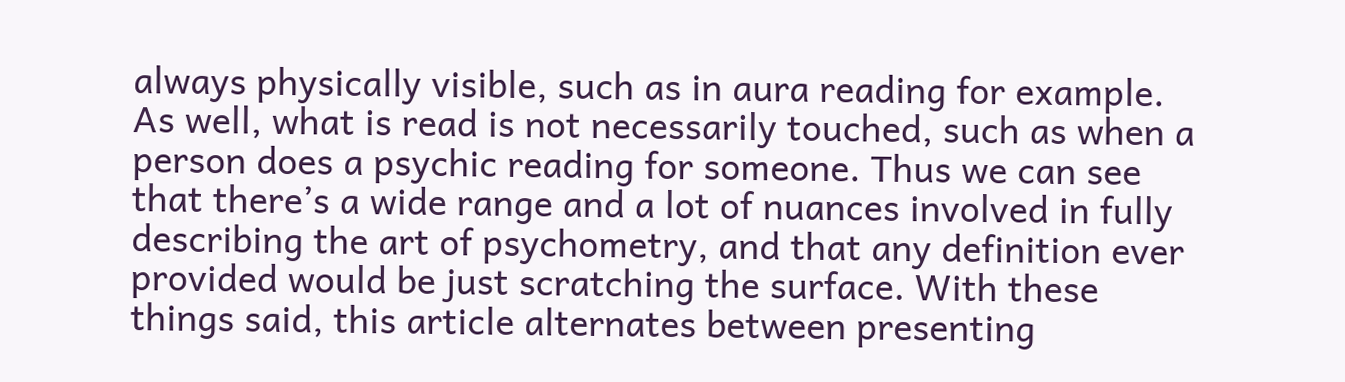always physically visible, such as in aura reading for example. As well, what is read is not necessarily touched, such as when a person does a psychic reading for someone. Thus we can see that there’s a wide range and a lot of nuances involved in fully describing the art of psychometry, and that any definition ever provided would be just scratching the surface. With these things said, this article alternates between presenting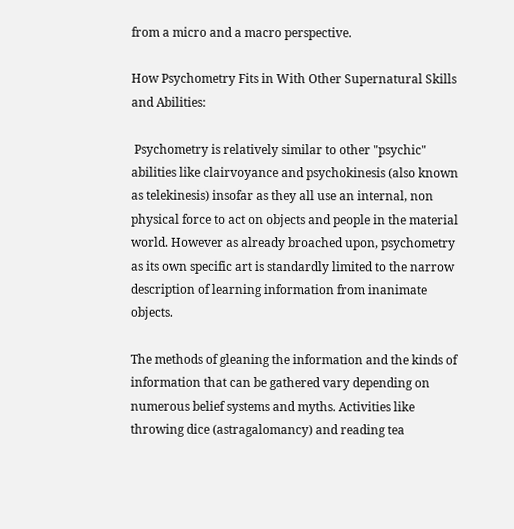from a micro and a macro perspective.

How Psychometry Fits in With Other Supernatural Skills and Abilities:

 Psychometry is relatively similar to other "psychic" abilities like clairvoyance and psychokinesis (also known as telekinesis) insofar as they all use an internal, non physical force to act on objects and people in the material world. However as already broached upon, psychometry as its own specific art is standardly limited to the narrow description of learning information from inanimate objects.

The methods of gleaning the information and the kinds of information that can be gathered vary depending on numerous belief systems and myths. Activities like throwing dice (astragalomancy) and reading tea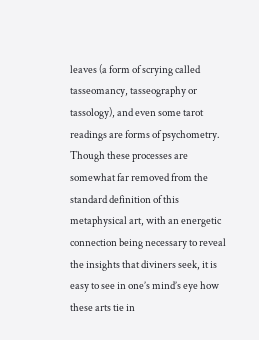leaves (a form of scrying called tasseomancy, tasseography or tassology), and even some tarot readings are forms of psychometry. Though these processes are somewhat far removed from the standard definition of this metaphysical art, with an energetic connection being necessary to reveal the insights that diviners seek, it is easy to see in one’s mind’s eye how these arts tie in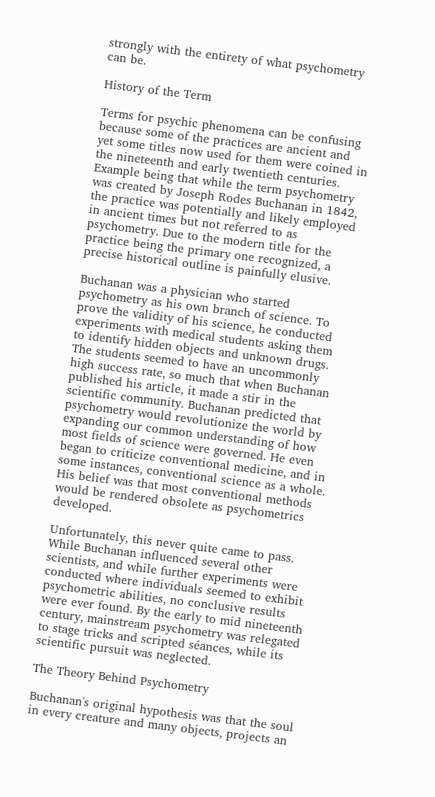strongly with the entirety of what psychometry can be.

History of the Term

Terms for psychic phenomena can be confusing because some of the practices are ancient and yet some titles now used for them were coined in the nineteenth and early twentieth centuries. Example being that while the term psychometry was created by Joseph Rodes Buchanan in 1842, the practice was potentially and likely employed in ancient times but not referred to as psychometry. Due to the modern title for the practice being the primary one recognized, a precise historical outline is painfully elusive.

Buchanan was a physician who started psychometry as his own branch of science. To prove the validity of his science, he conducted experiments with medical students asking them to identify hidden objects and unknown drugs. The students seemed to have an uncommonly high success rate, so much that when Buchanan published his article, it made a stir in the scientific community. Buchanan predicted that psychometry would revolutionize the world by expanding our common understanding of how most fields of science were governed. He even began to criticize conventional medicine, and in some instances, conventional science as a whole. His belief was that most conventional methods would be rendered obsolete as psychometrics developed.

Unfortunately, this never quite came to pass. While Buchanan influenced several other scientists, and while further experiments were conducted where individuals seemed to exhibit psychometric abilities, no conclusive results were ever found. By the early to mid nineteenth century, mainstream psychometry was relegated to stage tricks and scripted séances, while its scientific pursuit was neglected.

The Theory Behind Psychometry

Buchanan's original hypothesis was that the soul in every creature and many objects, projects an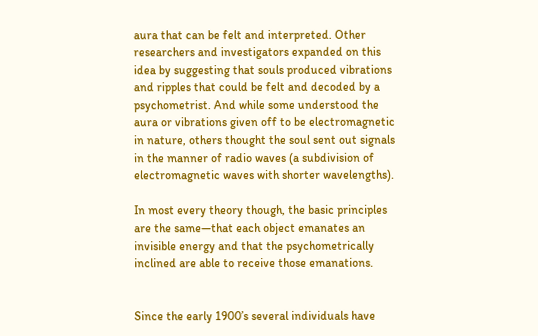aura that can be felt and interpreted. Other researchers and investigators expanded on this idea by suggesting that souls produced vibrations and ripples that could be felt and decoded by a psychometrist. And while some understood the aura or vibrations given off to be electromagnetic in nature, others thought the soul sent out signals in the manner of radio waves (a subdivision of electromagnetic waves with shorter wavelengths).

In most every theory though, the basic principles are the same—that each object emanates an invisible energy and that the psychometrically inclined are able to receive those emanations.


Since the early 1900’s several individuals have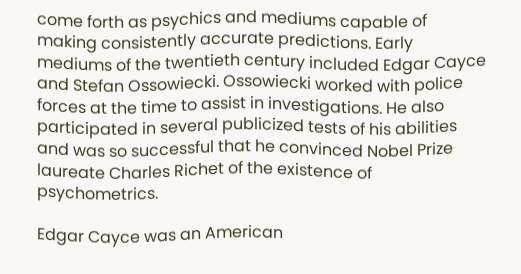come forth as psychics and mediums capable of making consistently accurate predictions. Early mediums of the twentieth century included Edgar Cayce and Stefan Ossowiecki. Ossowiecki worked with police forces at the time to assist in investigations. He also participated in several publicized tests of his abilities and was so successful that he convinced Nobel Prize laureate Charles Richet of the existence of psychometrics.

Edgar Cayce was an American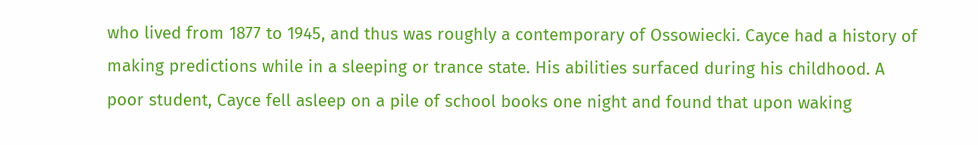who lived from 1877 to 1945, and thus was roughly a contemporary of Ossowiecki. Cayce had a history of making predictions while in a sleeping or trance state. His abilities surfaced during his childhood. A poor student, Cayce fell asleep on a pile of school books one night and found that upon waking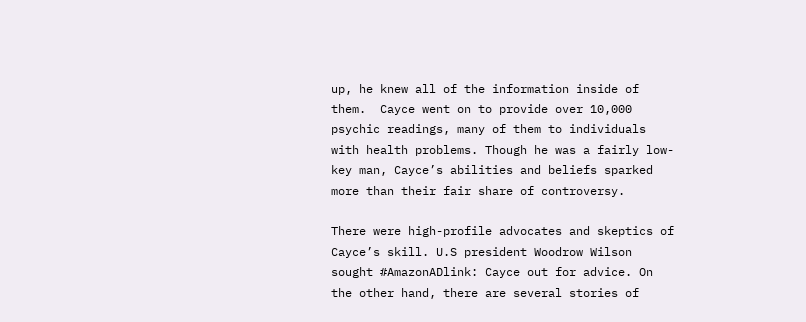up, he knew all of the information inside of them.  Cayce went on to provide over 10,000 psychic readings, many of them to individuals with health problems. Though he was a fairly low-key man, Cayce’s abilities and beliefs sparked more than their fair share of controversy.

There were high-profile advocates and skeptics of Cayce’s skill. U.S president Woodrow Wilson sought #AmazonADlink: Cayce out for advice. On the other hand, there are several stories of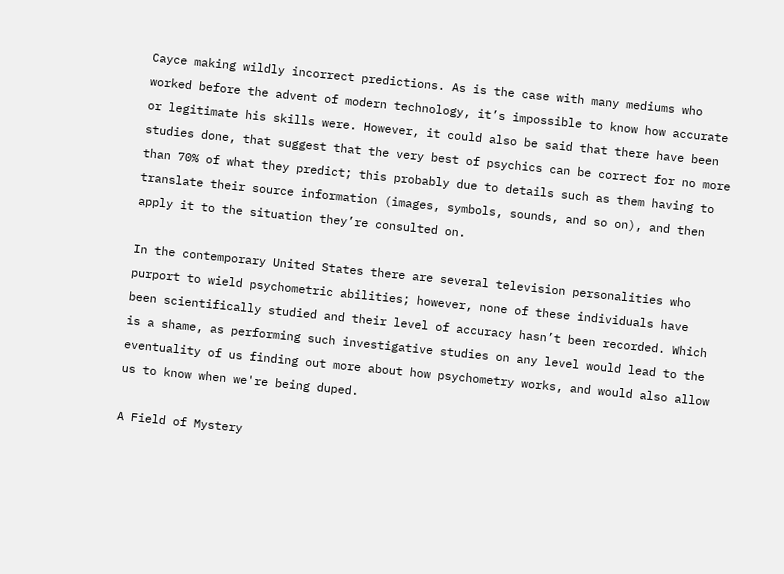Cayce making wildly incorrect predictions. As is the case with many mediums who worked before the advent of modern technology, it’s impossible to know how accurate or legitimate his skills were. However, it could also be said that there have been studies done, that suggest that the very best of psychics can be correct for no more than 70% of what they predict; this probably due to details such as them having to translate their source information (images, symbols, sounds, and so on), and then apply it to the situation they’re consulted on.

In the contemporary United States there are several television personalities who purport to wield psychometric abilities; however, none of these individuals have been scientifically studied and their level of accuracy hasn’t been recorded. Which is a shame, as performing such investigative studies on any level would lead to the eventuality of us finding out more about how psychometry works, and would also allow us to know when we're being duped.

A Field of Mystery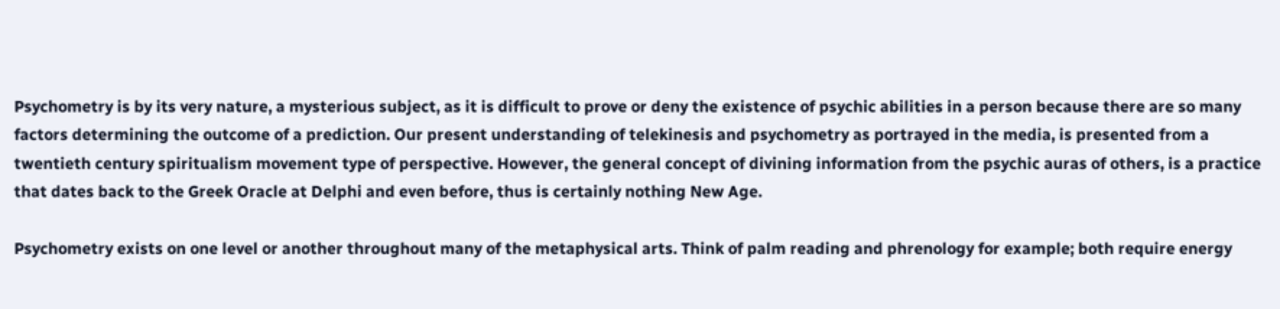Psychometry is by its very nature, a mysterious subject, as it is difficult to prove or deny the existence of psychic abilities in a person because there are so many factors determining the outcome of a prediction. Our present understanding of telekinesis and psychometry as portrayed in the media, is presented from a twentieth century spiritualism movement type of perspective. However, the general concept of divining information from the psychic auras of others, is a practice that dates back to the Greek Oracle at Delphi and even before, thus is certainly nothing New Age.

Psychometry exists on one level or another throughout many of the metaphysical arts. Think of palm reading and phrenology for example; both require energy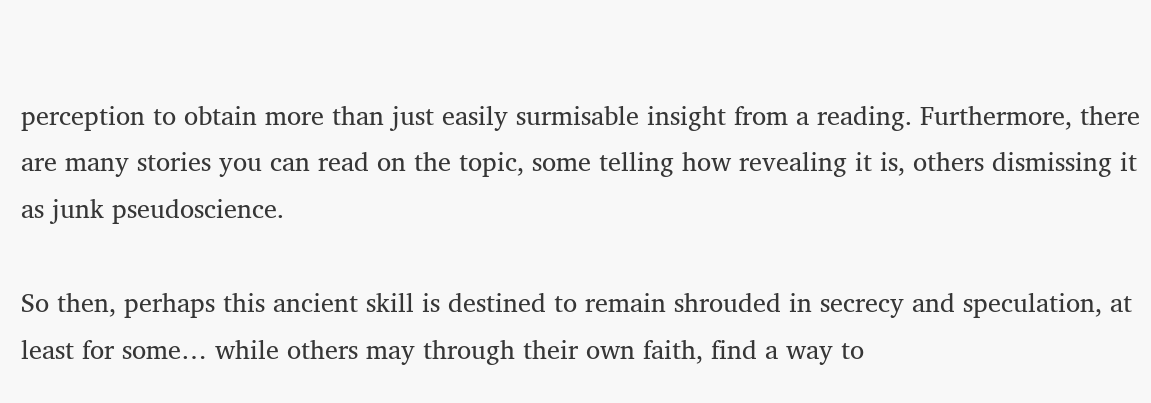perception to obtain more than just easily surmisable insight from a reading. Furthermore, there are many stories you can read on the topic, some telling how revealing it is, others dismissing it as junk pseudoscience.

So then, perhaps this ancient skill is destined to remain shrouded in secrecy and speculation, at least for some… while others may through their own faith, find a way to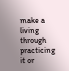make a living through practicing it or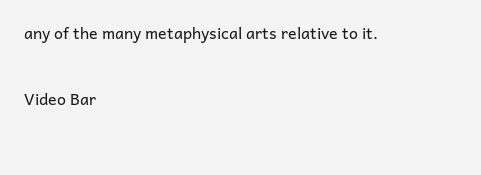any of the many metaphysical arts relative to it.

Video Bar